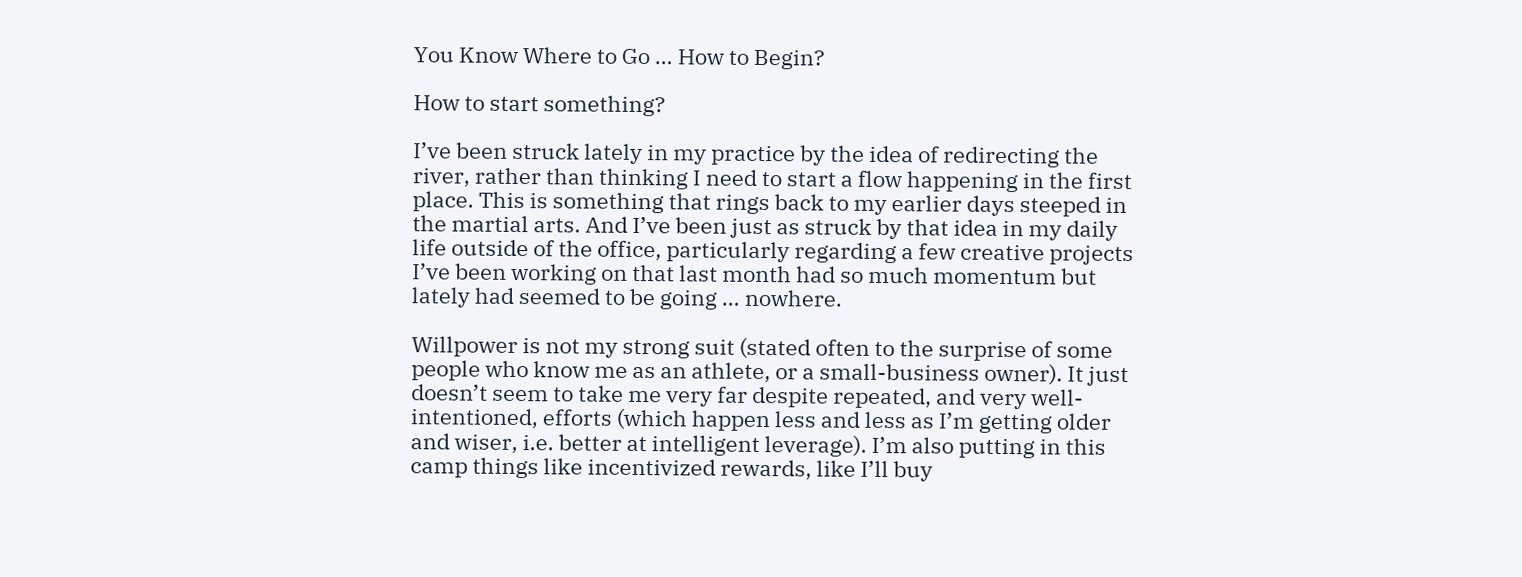You Know Where to Go … How to Begin?

How to start something?

I’ve been struck lately in my practice by the idea of redirecting the river, rather than thinking I need to start a flow happening in the first place. This is something that rings back to my earlier days steeped in the martial arts. And I’ve been just as struck by that idea in my daily life outside of the office, particularly regarding a few creative projects I’ve been working on that last month had so much momentum but lately had seemed to be going … nowhere.

Willpower is not my strong suit (stated often to the surprise of some people who know me as an athlete, or a small-business owner). It just doesn’t seem to take me very far despite repeated, and very well-intentioned, efforts (which happen less and less as I’m getting older and wiser, i.e. better at intelligent leverage). I’m also putting in this camp things like incentivized rewards, like I’ll buy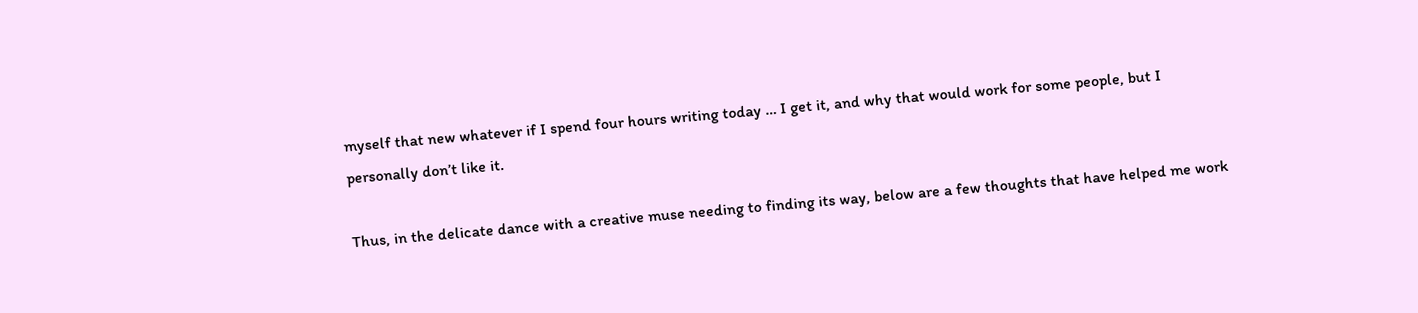myself that new whatever if I spend four hours writing today … I get it, and why that would work for some people, but I personally don’t like it.

Thus, in the delicate dance with a creative muse needing to finding its way, below are a few thoughts that have helped me work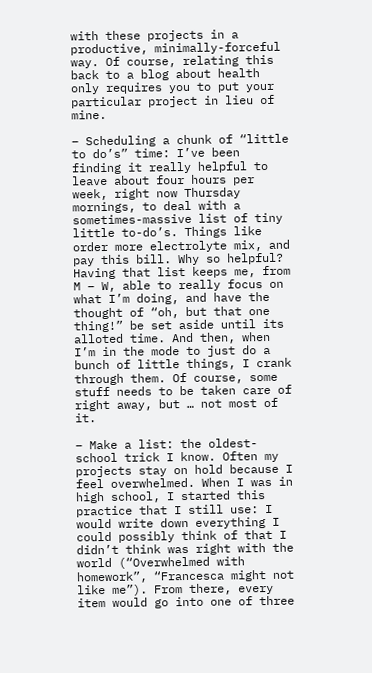with these projects in a productive, minimally-forceful way. Of course, relating this back to a blog about health only requires you to put your particular project in lieu of mine.

– Scheduling a chunk of “little to do’s” time: I’ve been finding it really helpful to leave about four hours per week, right now Thursday mornings, to deal with a sometimes-massive list of tiny little to-do’s. Things like order more electrolyte mix, and pay this bill. Why so helpful? Having that list keeps me, from M – W, able to really focus on what I’m doing, and have the thought of “oh, but that one thing!” be set aside until its alloted time. And then, when I’m in the mode to just do a bunch of little things, I crank through them. Of course, some stuff needs to be taken care of right away, but … not most of it.

– Make a list: the oldest-school trick I know. Often my projects stay on hold because I feel overwhelmed. When I was in high school, I started this practice that I still use: I would write down everything I could possibly think of that I didn’t think was right with the world (“Overwhelmed with homework”, “Francesca might not like me”). From there, every item would go into one of three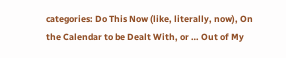categories: Do This Now (like, literally, now), On the Calendar to be Dealt With, or … Out of My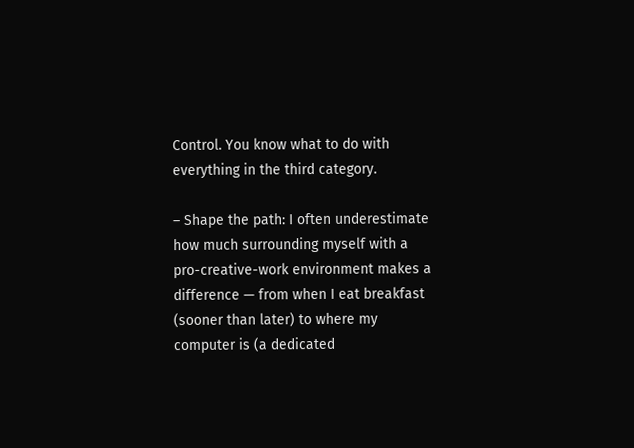Control. You know what to do with everything in the third category.

– Shape the path: I often underestimate how much surrounding myself with a pro-creative-work environment makes a difference — from when I eat breakfast (sooner than later) to where my computer is (a dedicated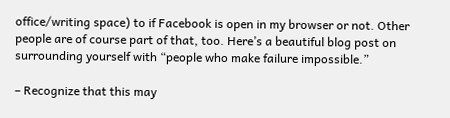office/writing space) to if Facebook is open in my browser or not. Other people are of course part of that, too. Here’s a beautiful blog post on surrounding yourself with “people who make failure impossible.”

– Recognize that this may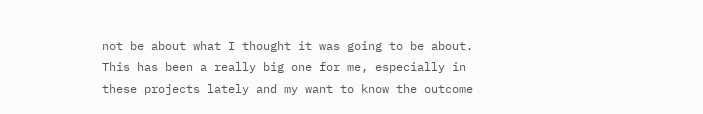not be about what I thought it was going to be about. This has been a really big one for me, especially in these projects lately and my want to know the outcome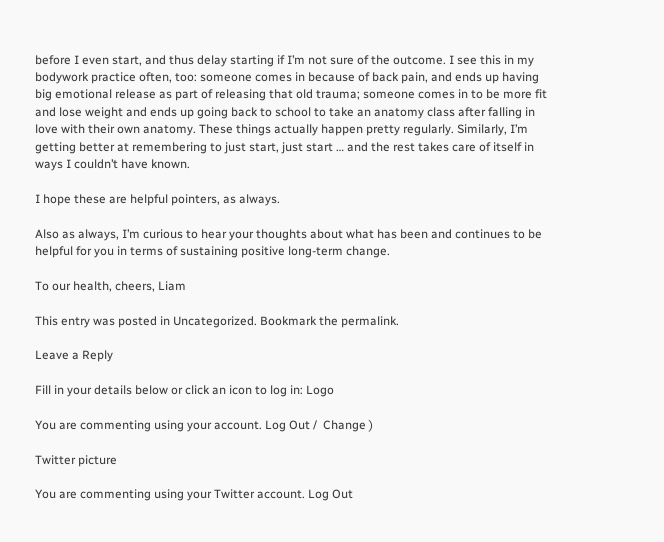before I even start, and thus delay starting if I’m not sure of the outcome. I see this in my bodywork practice often, too: someone comes in because of back pain, and ends up having big emotional release as part of releasing that old trauma; someone comes in to be more fit and lose weight and ends up going back to school to take an anatomy class after falling in love with their own anatomy. These things actually happen pretty regularly. Similarly, I’m getting better at remembering to just start, just start … and the rest takes care of itself in ways I couldn’t have known.

I hope these are helpful pointers, as always.

Also as always, I’m curious to hear your thoughts about what has been and continues to be helpful for you in terms of sustaining positive long-term change.

To our health, cheers, Liam

This entry was posted in Uncategorized. Bookmark the permalink.

Leave a Reply

Fill in your details below or click an icon to log in: Logo

You are commenting using your account. Log Out /  Change )

Twitter picture

You are commenting using your Twitter account. Log Out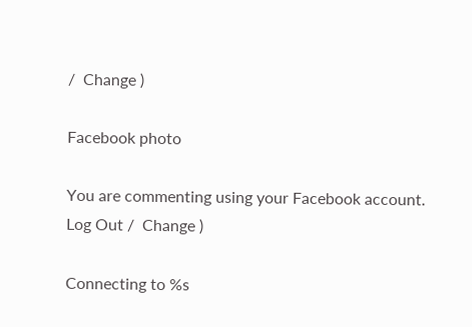/  Change )

Facebook photo

You are commenting using your Facebook account. Log Out /  Change )

Connecting to %s